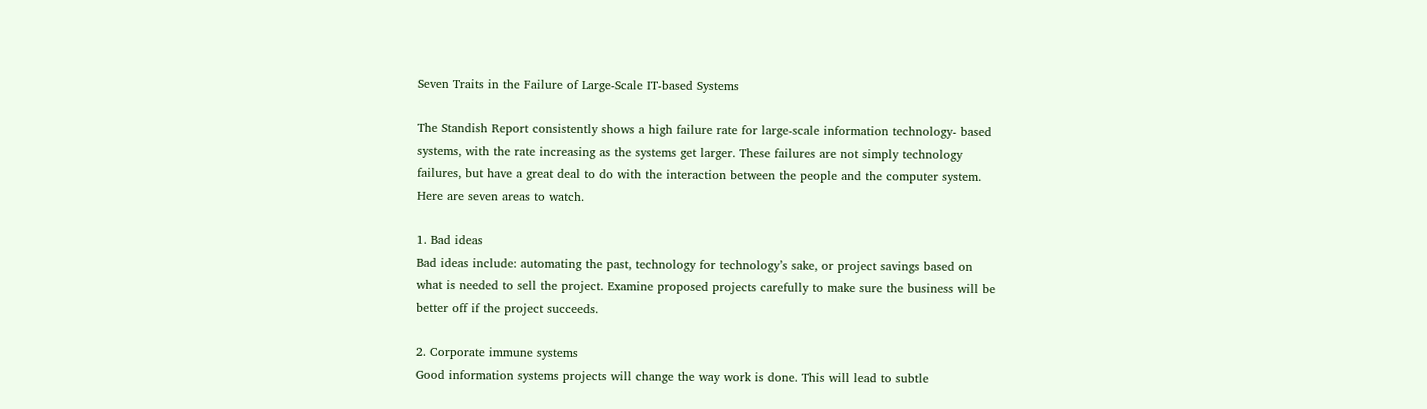Seven Traits in the Failure of Large-Scale IT-based Systems

The Standish Report consistently shows a high failure rate for large-scale information technology- based systems, with the rate increasing as the systems get larger. These failures are not simply technology failures, but have a great deal to do with the interaction between the people and the computer system. Here are seven areas to watch.

1. Bad ideas
Bad ideas include: automating the past, technology for technology’s sake, or project savings based on what is needed to sell the project. Examine proposed projects carefully to make sure the business will be better off if the project succeeds.

2. Corporate immune systems
Good information systems projects will change the way work is done. This will lead to subtle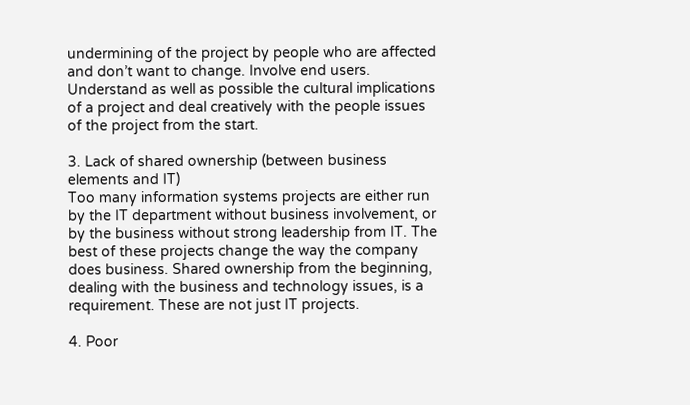undermining of the project by people who are affected and don’t want to change. Involve end users. Understand as well as possible the cultural implications of a project and deal creatively with the people issues of the project from the start.

3. Lack of shared ownership (between business elements and IT)
Too many information systems projects are either run by the IT department without business involvement, or by the business without strong leadership from IT. The best of these projects change the way the company does business. Shared ownership from the beginning, dealing with the business and technology issues, is a requirement. These are not just IT projects.

4. Poor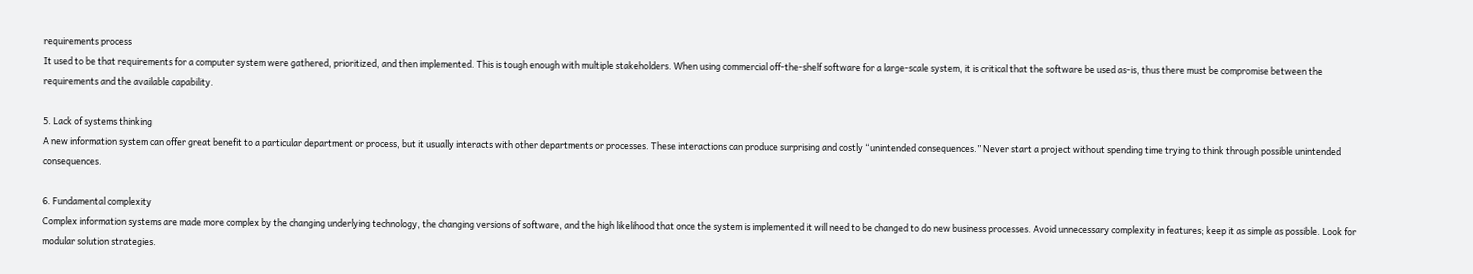requirements process
It used to be that requirements for a computer system were gathered, prioritized, and then implemented. This is tough enough with multiple stakeholders. When using commercial off-the-shelf software for a large-scale system, it is critical that the software be used as-is, thus there must be compromise between the requirements and the available capability.

5. Lack of systems thinking
A new information system can offer great benefit to a particular department or process, but it usually interacts with other departments or processes. These interactions can produce surprising and costly “unintended consequences.” Never start a project without spending time trying to think through possible unintended consequences.

6. Fundamental complexity
Complex information systems are made more complex by the changing underlying technology, the changing versions of software, and the high likelihood that once the system is implemented it will need to be changed to do new business processes. Avoid unnecessary complexity in features; keep it as simple as possible. Look for modular solution strategies.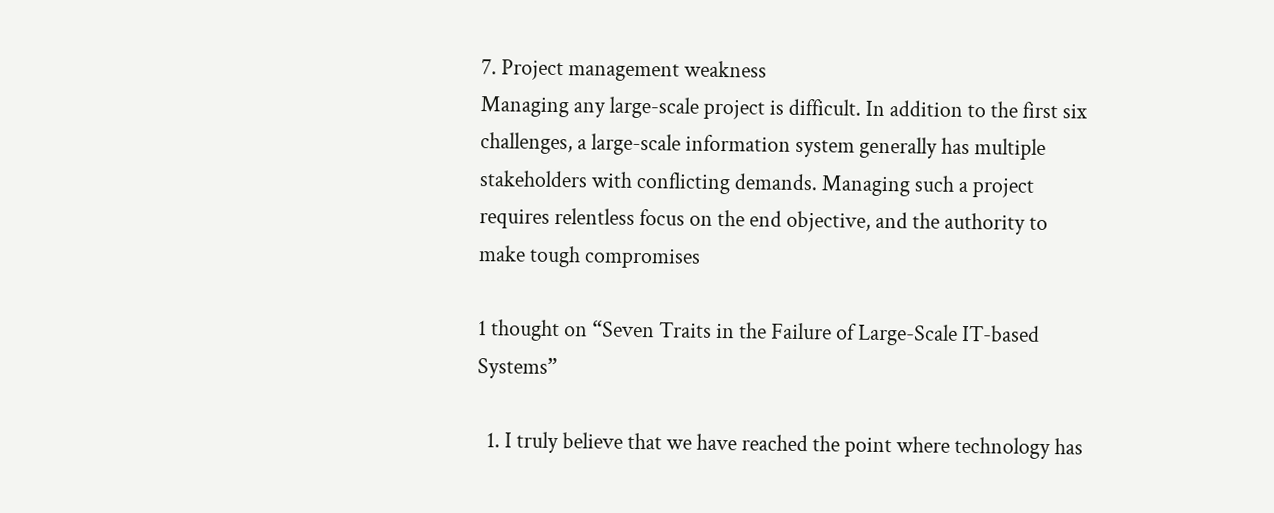7. Project management weakness
Managing any large-scale project is difficult. In addition to the first six challenges, a large-scale information system generally has multiple stakeholders with conflicting demands. Managing such a project requires relentless focus on the end objective, and the authority to make tough compromises

1 thought on “Seven Traits in the Failure of Large-Scale IT-based Systems”

  1. I truly believe that we have reached the point where technology has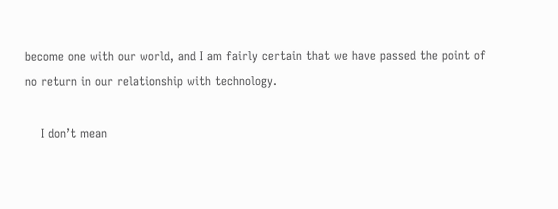become one with our world, and I am fairly certain that we have passed the point of no return in our relationship with technology.

    I don’t mean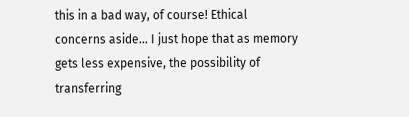this in a bad way, of course! Ethical concerns aside… I just hope that as memory gets less expensive, the possibility of transferring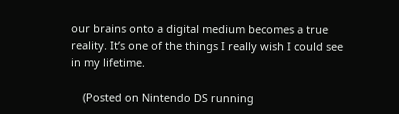our brains onto a digital medium becomes a true reality. It’s one of the things I really wish I could see in my lifetime.

    (Posted on Nintendo DS running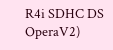R4i SDHC DS OperaV2)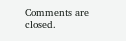Comments are closed.